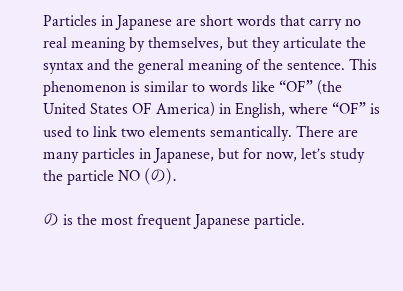Particles in Japanese are short words that carry no real meaning by themselves, but they articulate the syntax and the general meaning of the sentence. This phenomenon is similar to words like “OF” (the United States OF America) in English, where “OF” is used to link two elements semantically. There are many particles in Japanese, but for now, let’s study the particle NO (の).

の is the most frequent Japanese particle.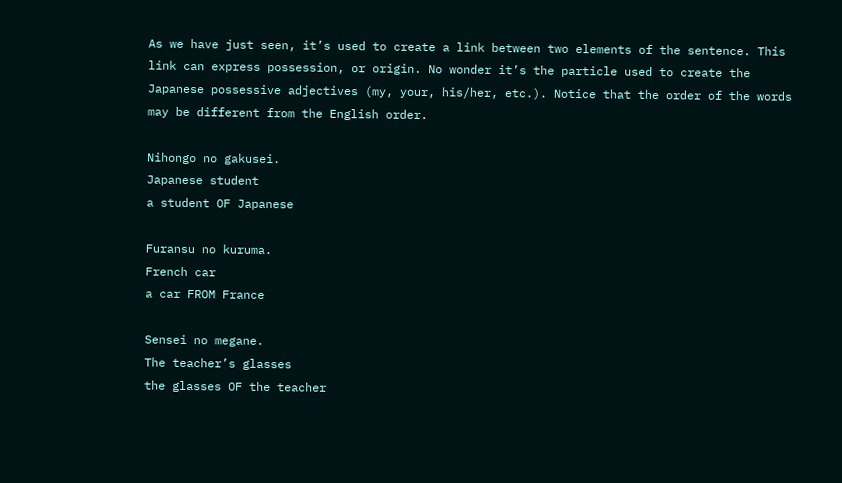As we have just seen, it’s used to create a link between two elements of the sentence. This link can express possession, or origin. No wonder it’s the particle used to create the Japanese possessive adjectives (my, your, his/her, etc.). Notice that the order of the words may be different from the English order.

Nihongo no gakusei.
Japanese student
a student OF Japanese

Furansu no kuruma.
French car
a car FROM France

Sensei no megane.
The teacher’s glasses
the glasses OF the teacher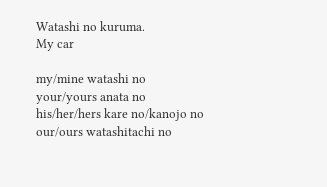Watashi no kuruma.
My car

my/mine watashi no
your/yours anata no
his/her/hers kare no/kanojo no
our/ours watashitachi no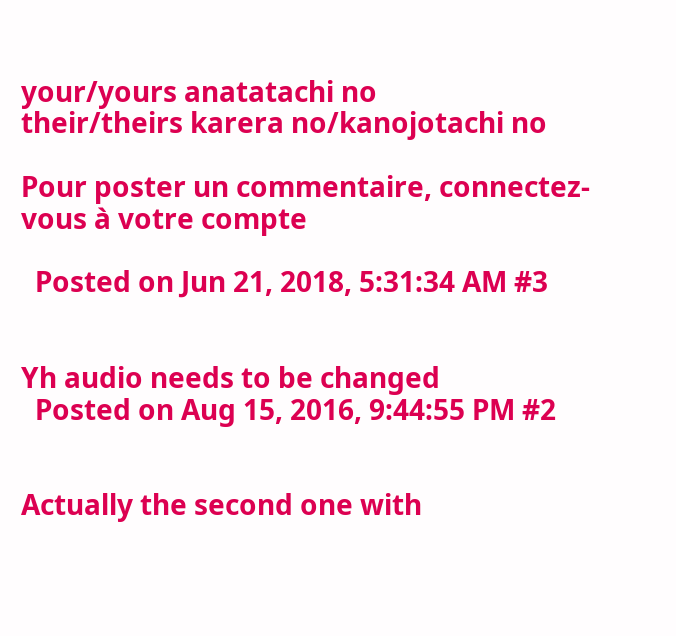your/yours anatatachi no
their/theirs karera no/kanojotachi no

Pour poster un commentaire, connectez-vous à votre compte

  Posted on Jun 21, 2018, 5:31:34 AM #3


Yh audio needs to be changed
  Posted on Aug 15, 2016, 9:44:55 PM #2


Actually the second one with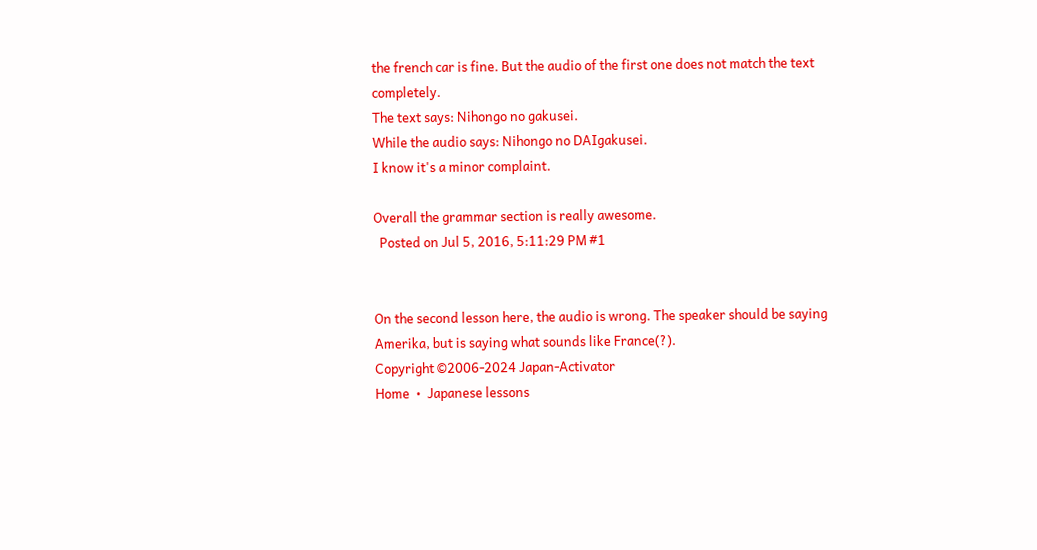the french car is fine. But the audio of the first one does not match the text completely.
The text says: Nihongo no gakusei.
While the audio says: Nihongo no DAIgakusei.
I know it's a minor complaint.

Overall the grammar section is really awesome.
  Posted on Jul 5, 2016, 5:11:29 PM #1


On the second lesson here, the audio is wrong. The speaker should be saying Amerika, but is saying what sounds like France(?).
Copyright ©2006-2024 Japan-Activator
Home  •  Japanese lessons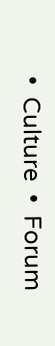•  Culture  •  Forum